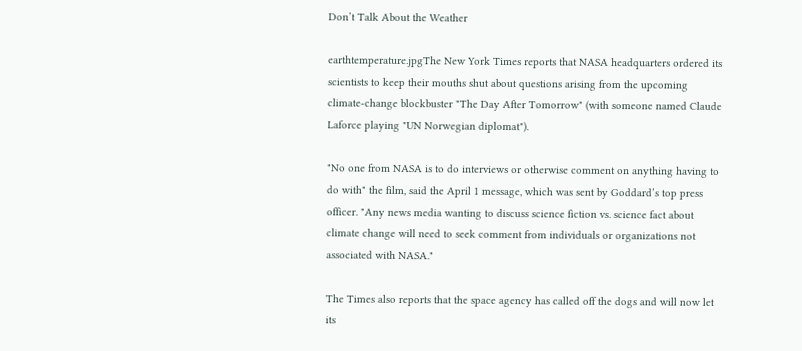Don’t Talk About the Weather

earthtemperature.jpgThe New York Times reports that NASA headquarters ordered its scientists to keep their mouths shut about questions arising from the upcoming climate-change blockbuster "The Day After Tomorrow" (with someone named Claude Laforce playing "UN Norwegian diplomat").

"No one from NASA is to do interviews or otherwise comment on anything having to do with" the film, said the April 1 message, which was sent by Goddard’s top press officer. "Any news media wanting to discuss science fiction vs. science fact about climate change will need to seek comment from individuals or organizations not associated with NASA."

The Times also reports that the space agency has called off the dogs and will now let its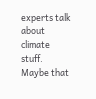experts talk about climate stuff. Maybe that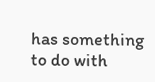has something to do with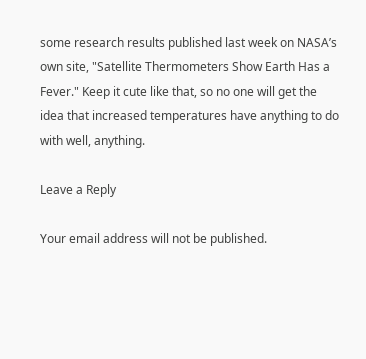some research results published last week on NASA’s own site, "Satellite Thermometers Show Earth Has a Fever." Keep it cute like that, so no one will get the idea that increased temperatures have anything to do with well, anything.

Leave a Reply

Your email address will not be published.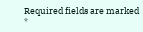Required fields are marked *